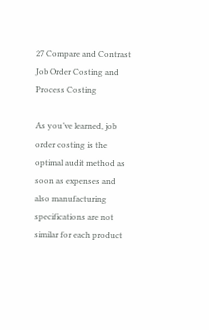27 Compare and Contrast Job Order Costing and Process Costing

As you’ve learned, job order costing is the optimal audit method as soon as expenses and also manufacturing specifications are not similar for each product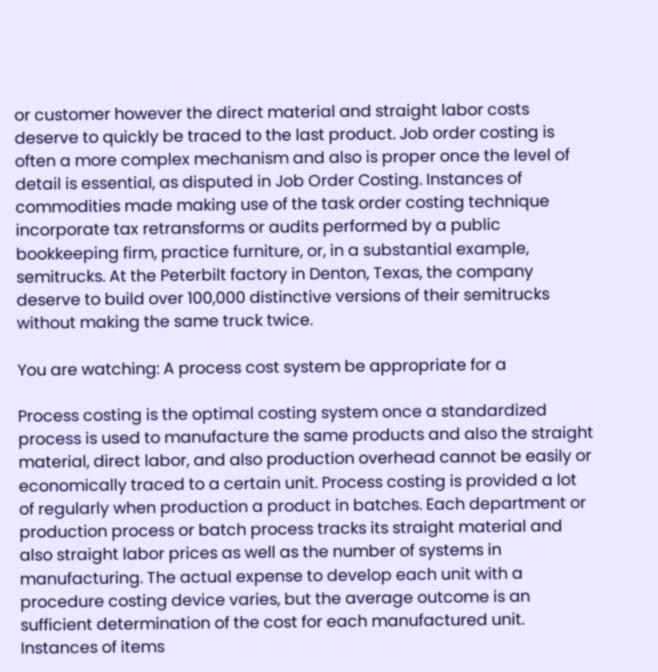or customer however the direct material and straight labor costs deserve to quickly be traced to the last product. Job order costing is often a more complex mechanism and also is proper once the level of detail is essential, as disputed in Job Order Costing. Instances of commodities made making use of the task order costing technique incorporate tax retransforms or audits performed by a public bookkeeping firm, practice furniture, or, in a substantial example, semitrucks. At the Peterbilt factory in Denton, Texas, the company deserve to build over 100,000 distinctive versions of their semitrucks without making the same truck twice.

You are watching: A process cost system be appropriate for a

Process costing is the optimal costing system once a standardized process is used to manufacture the same products and also the straight material, direct labor, and also production overhead cannot be easily or economically traced to a certain unit. Process costing is provided a lot of regularly when production a product in batches. Each department or production process or batch process tracks its straight material and also straight labor prices as well as the number of systems in manufacturing. The actual expense to develop each unit with a procedure costing device varies, but the average outcome is an sufficient determination of the cost for each manufactured unit. Instances of items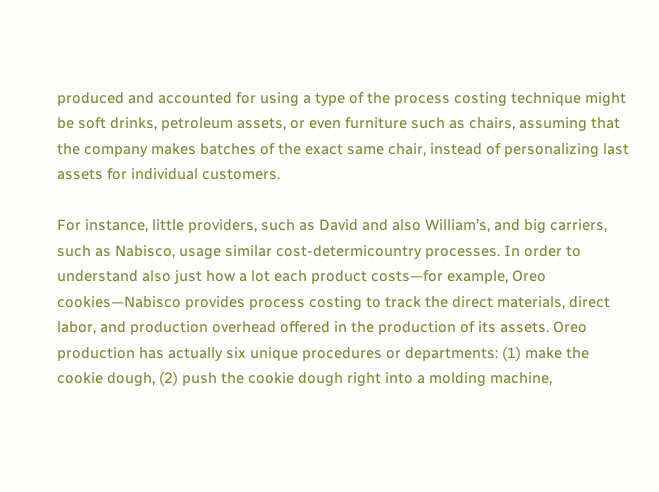produced and accounted for using a type of the process costing technique might be soft drinks, petroleum assets, or even furniture such as chairs, assuming that the company makes batches of the exact same chair, instead of personalizing last assets for individual customers.

For instance, little providers, such as David and also William’s, and big carriers, such as Nabisco, usage similar cost-determicountry processes. In order to understand also just how a lot each product costs—for example, Oreo cookies—Nabisco provides process costing to track the direct materials, direct labor, and production overhead offered in the production of its assets. Oreo production has actually six unique procedures or departments: (1) make the cookie dough, (2) push the cookie dough right into a molding machine,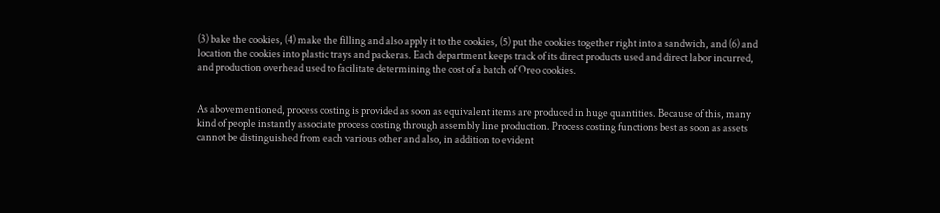(3) bake the cookies, (4) make the filling and also apply it to the cookies, (5) put the cookies together right into a sandwich, and (6) and location the cookies into plastic trays and packeras. Each department keeps track of its direct products used and direct labor incurred, and production overhead used to facilitate determining the cost of a batch of Oreo cookies.


As abovementioned, process costing is provided as soon as equivalent items are produced in huge quantities. Because of this, many kind of people instantly associate process costing through assembly line production. Process costing functions best as soon as assets cannot be distinguished from each various other and also, in addition to evident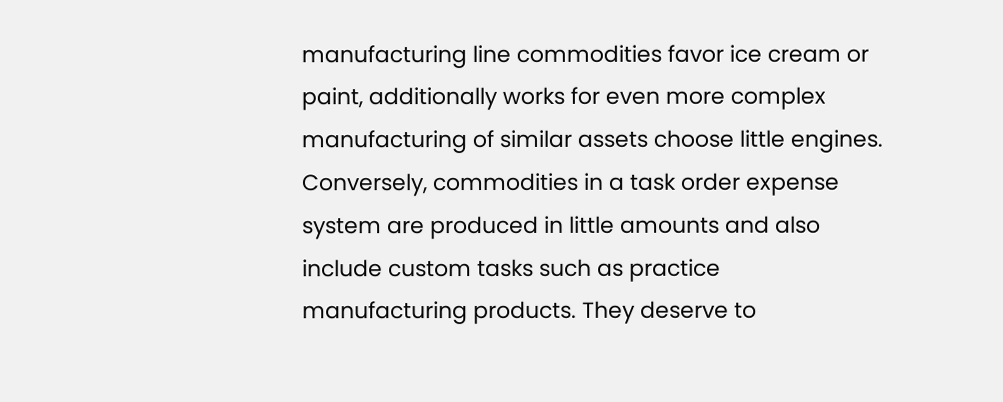manufacturing line commodities favor ice cream or paint, additionally works for even more complex manufacturing of similar assets choose little engines. Conversely, commodities in a task order expense system are produced in little amounts and also include custom tasks such as practice manufacturing products. They deserve to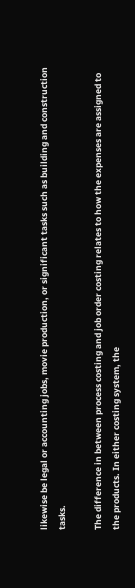likewise be legal or accounting jobs, movie production, or significant tasks such as building and construction tasks.

The difference in between process costing and job order costing relates to how the expenses are assigned to the products. In either costing system, the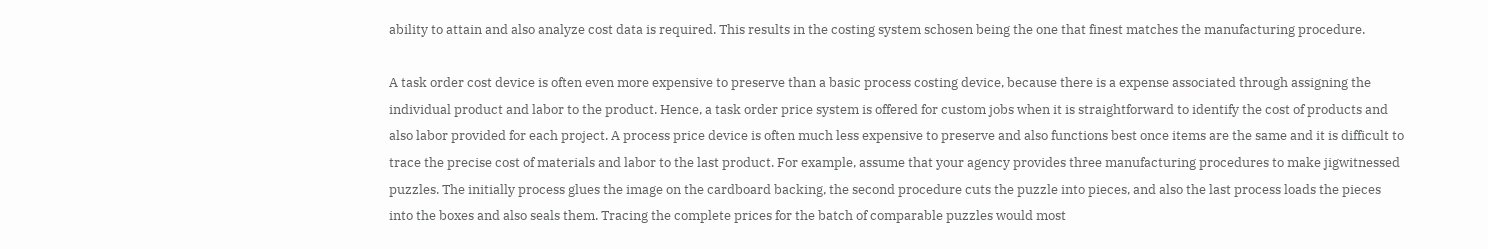ability to attain and also analyze cost data is required. This results in the costing system schosen being the one that finest matches the manufacturing procedure.

A task order cost device is often even more expensive to preserve than a basic process costing device, because there is a expense associated through assigning the individual product and labor to the product. Hence, a task order price system is offered for custom jobs when it is straightforward to identify the cost of products and also labor provided for each project. A process price device is often much less expensive to preserve and also functions best once items are the same and it is difficult to trace the precise cost of materials and labor to the last product. For example, assume that your agency provides three manufacturing procedures to make jigwitnessed puzzles. The initially process glues the image on the cardboard backing, the second procedure cuts the puzzle into pieces, and also the last process loads the pieces into the boxes and also seals them. Tracing the complete prices for the batch of comparable puzzles would most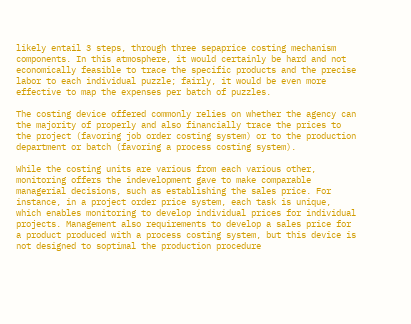likely entail 3 steps, through three sepaprice costing mechanism components. In this atmosphere, it would certainly be hard and not economically feasible to trace the specific products and the precise labor to each individual puzzle; fairly, it would be even more effective to map the expenses per batch of puzzles.

The costing device offered commonly relies on whether the agency can the majority of properly and also financially trace the prices to the project (favoring job order costing system) or to the production department or batch (favoring a process costing system).

While the costing units are various from each various other, monitoring offers the indevelopment gave to make comparable managerial decisions, such as establishing the sales price. For instance, in a project order price system, each task is unique, which enables monitoring to develop individual prices for individual projects. Management also requirements to develop a sales price for a product produced with a process costing system, but this device is not designed to soptimal the production procedure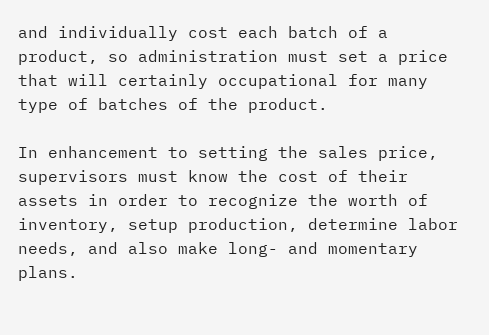and individually cost each batch of a product, so administration must set a price that will certainly occupational for many type of batches of the product.

In enhancement to setting the sales price, supervisors must know the cost of their assets in order to recognize the worth of inventory, setup production, determine labor needs, and also make long- and momentary plans.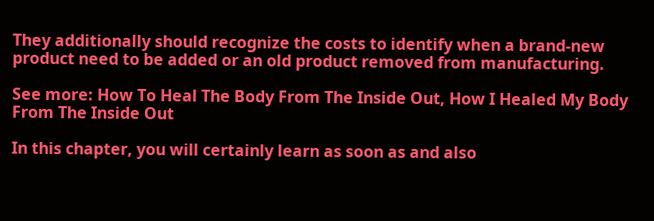They additionally should recognize the costs to identify when a brand-new product need to be added or an old product removed from manufacturing.

See more: How To Heal The Body From The Inside Out, How I Healed My Body From The Inside Out

In this chapter, you will certainly learn as soon as and also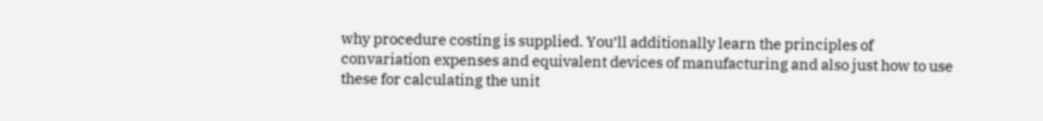why procedure costing is supplied. You’ll additionally learn the principles of convariation expenses and equivalent devices of manufacturing and also just how to use these for calculating the unit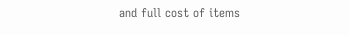and full cost of items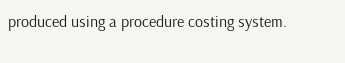produced using a procedure costing system.